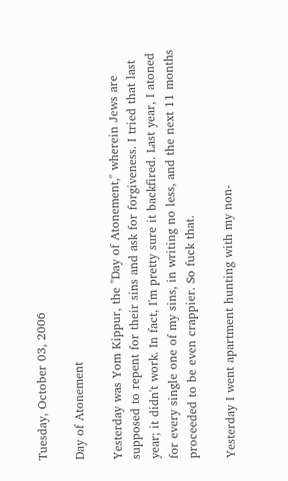Tuesday, October 03, 2006

Day of Atonement

Yesterday was Yom Kippur, the "Day of Atonement," wherein Jews are supposed to repent for their sins and ask for forgiveness. I tried that last year; it didn't work. In fact, I'm pretty sure it backfired. Last year, I atoned for every single one of my sins, in writing no less, and the next 11 months proceeded to be even crappier. So fuck that.

Yesterday I went apartment hunting with my non-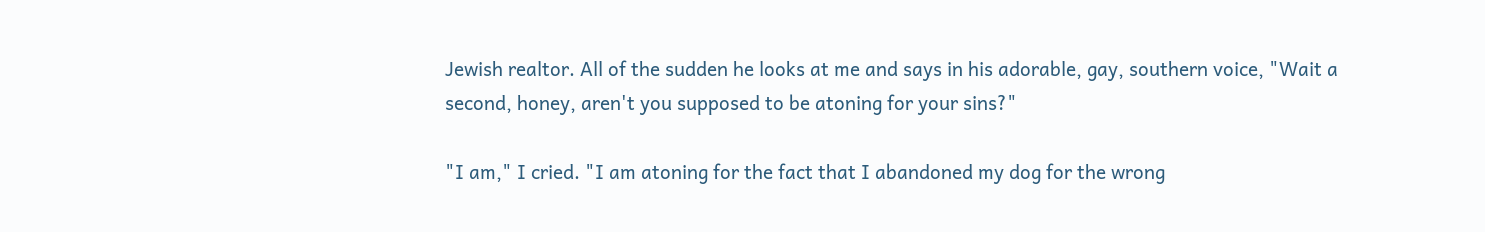Jewish realtor. All of the sudden he looks at me and says in his adorable, gay, southern voice, "Wait a second, honey, aren't you supposed to be atoning for your sins?"

"I am," I cried. "I am atoning for the fact that I abandoned my dog for the wrong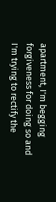apartment, I'm begging forgiveness for doing so and I'm trying to rectify the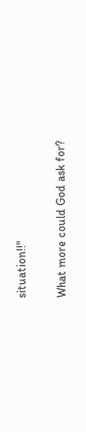situation!!"

What more could God ask for?